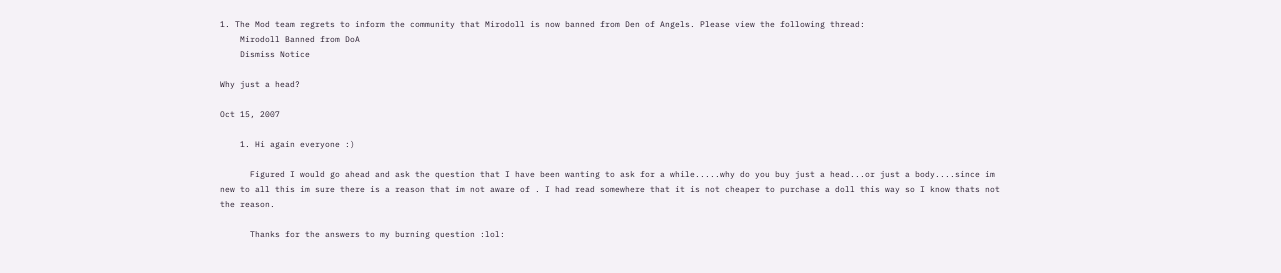1. The Mod team regrets to inform the community that Mirodoll is now banned from Den of Angels. Please view the following thread:
    Mirodoll Banned from DoA
    Dismiss Notice

Why just a head?

Oct 15, 2007

    1. Hi again everyone :)

      Figured I would go ahead and ask the question that I have been wanting to ask for a while.....why do you buy just a head...or just a body....since im new to all this im sure there is a reason that im not aware of . I had read somewhere that it is not cheaper to purchase a doll this way so I know thats not the reason.

      Thanks for the answers to my burning question :lol: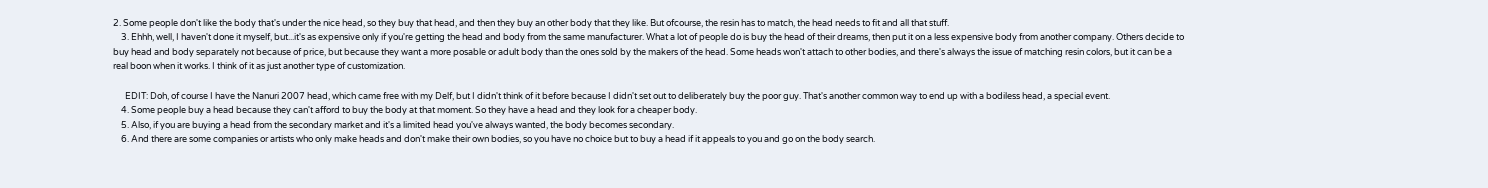2. Some people don't like the body that's under the nice head, so they buy that head, and then they buy an other body that they like. But ofcourse, the resin has to match, the head needs to fit and all that stuff.
    3. Ehhh, well, I haven't done it myself, but...it's as expensive only if you're getting the head and body from the same manufacturer. What a lot of people do is buy the head of their dreams, then put it on a less expensive body from another company. Others decide to buy head and body separately not because of price, but because they want a more posable or adult body than the ones sold by the makers of the head. Some heads won't attach to other bodies, and there's always the issue of matching resin colors, but it can be a real boon when it works. I think of it as just another type of customization.

      EDIT: Doh, of course I have the Nanuri 2007 head, which came free with my Delf, but I didn't think of it before because I didn't set out to deliberately buy the poor guy. That's another common way to end up with a bodiless head, a special event.
    4. Some people buy a head because they can't afford to buy the body at that moment. So they have a head and they look for a cheaper body.
    5. Also, if you are buying a head from the secondary market and it's a limited head you've always wanted, the body becomes secondary.
    6. And there are some companies or artists who only make heads and don't make their own bodies, so you have no choice but to buy a head if it appeals to you and go on the body search.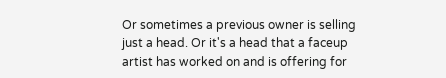Or sometimes a previous owner is selling just a head. Or it's a head that a faceup artist has worked on and is offering for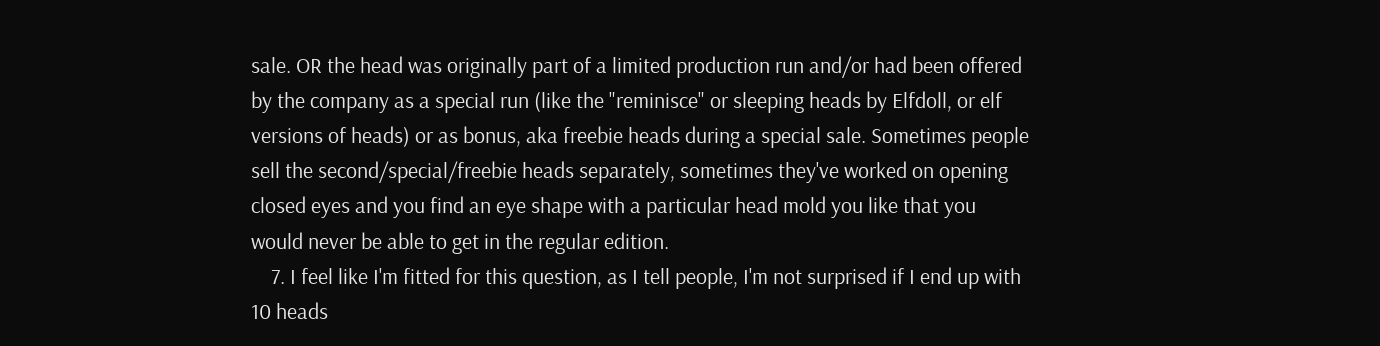sale. OR the head was originally part of a limited production run and/or had been offered by the company as a special run (like the "reminisce" or sleeping heads by Elfdoll, or elf versions of heads) or as bonus, aka freebie heads during a special sale. Sometimes people sell the second/special/freebie heads separately, sometimes they've worked on opening closed eyes and you find an eye shape with a particular head mold you like that you would never be able to get in the regular edition.
    7. I feel like I'm fitted for this question, as I tell people, I'm not surprised if I end up with 10 heads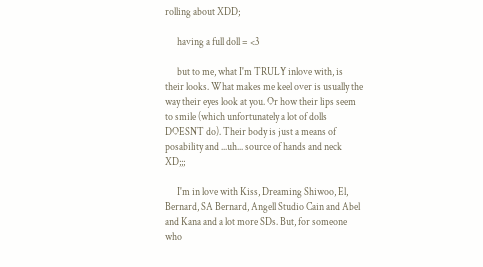rolling about XDD;

      having a full doll = <3

      but to me, what I'm TRULY inlove with, is their looks. What makes me keel over is usually the way their eyes look at you. Or how their lips seem to smile (which unfortunately a lot of dolls DOESNT do). Their body is just a means of posability and ...uh... source of hands and neck XD;;;

      I'm in love with Kiss, Dreaming Shiwoo, El, Bernard, SA Bernard, Angell Studio Cain and Abel and Kana and a lot more SDs. But, for someone who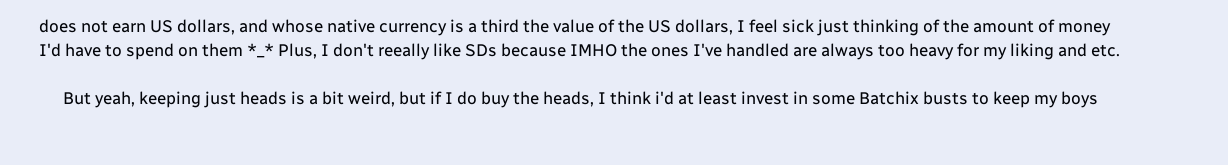does not earn US dollars, and whose native currency is a third the value of the US dollars, I feel sick just thinking of the amount of money I'd have to spend on them *_* Plus, I don't reeally like SDs because IMHO the ones I've handled are always too heavy for my liking and etc.

      But yeah, keeping just heads is a bit weird, but if I do buy the heads, I think i'd at least invest in some Batchix busts to keep my boys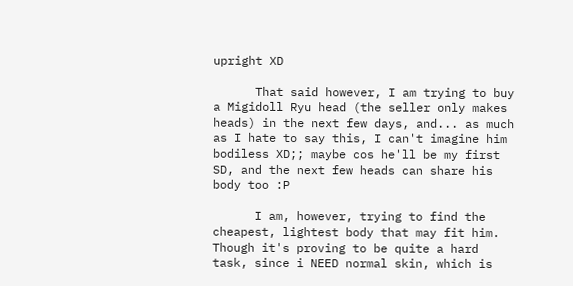upright XD

      That said however, I am trying to buy a Migidoll Ryu head (the seller only makes heads) in the next few days, and... as much as I hate to say this, I can't imagine him bodiless XD;; maybe cos he'll be my first SD, and the next few heads can share his body too :P

      I am, however, trying to find the cheapest, lightest body that may fit him. Though it's proving to be quite a hard task, since i NEED normal skin, which is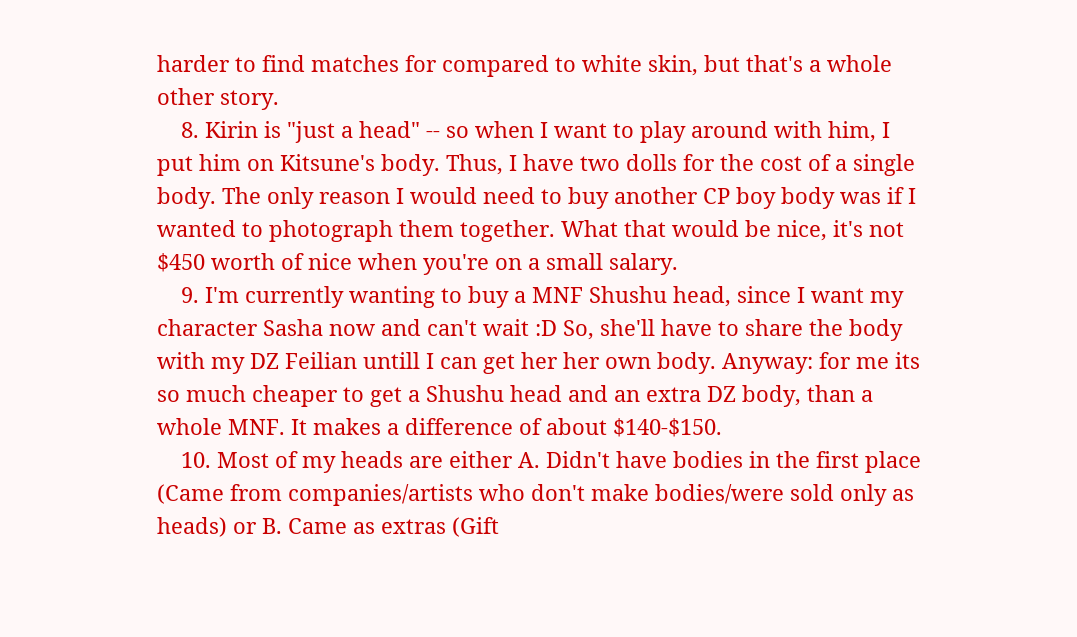harder to find matches for compared to white skin, but that's a whole other story.
    8. Kirin is "just a head" -- so when I want to play around with him, I put him on Kitsune's body. Thus, I have two dolls for the cost of a single body. The only reason I would need to buy another CP boy body was if I wanted to photograph them together. What that would be nice, it's not $450 worth of nice when you're on a small salary.
    9. I'm currently wanting to buy a MNF Shushu head, since I want my character Sasha now and can't wait :D So, she'll have to share the body with my DZ Feilian untill I can get her her own body. Anyway: for me its so much cheaper to get a Shushu head and an extra DZ body, than a whole MNF. It makes a difference of about $140-$150.
    10. Most of my heads are either A. Didn't have bodies in the first place (Came from companies/artists who don't make bodies/were sold only as heads) or B. Came as extras (Gift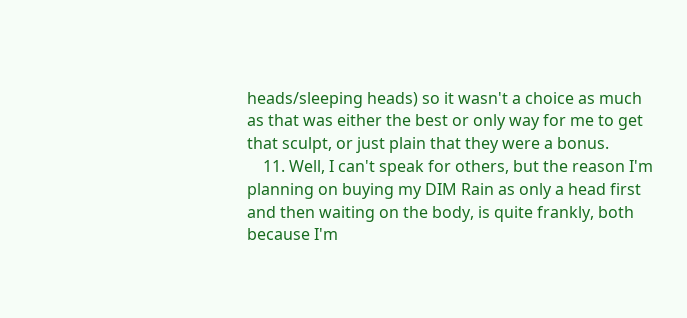heads/sleeping heads) so it wasn't a choice as much as that was either the best or only way for me to get that sculpt, or just plain that they were a bonus.
    11. Well, I can't speak for others, but the reason I'm planning on buying my DIM Rain as only a head first and then waiting on the body, is quite frankly, both because I'm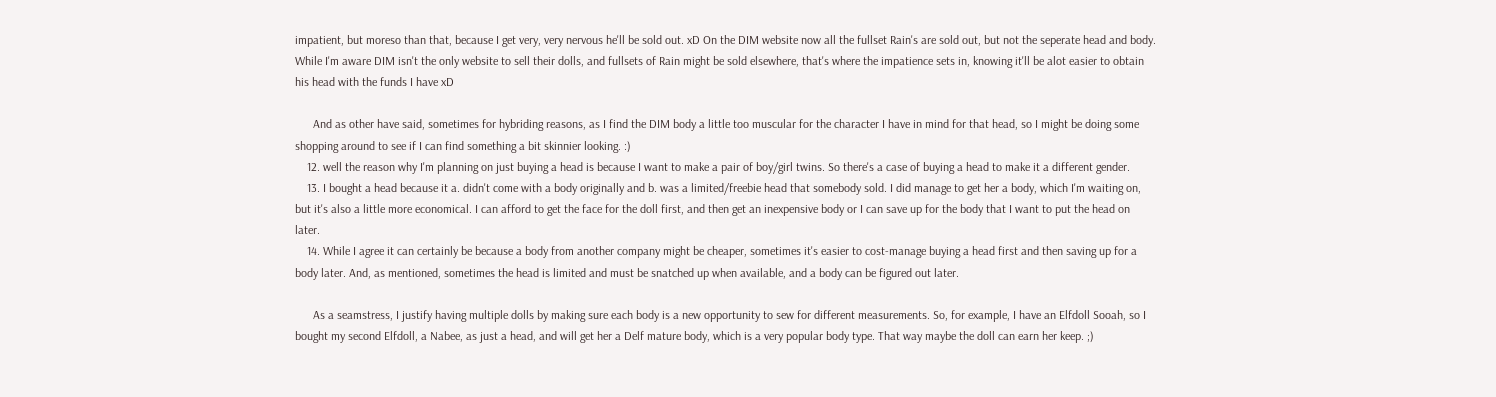impatient, but moreso than that, because I get very, very nervous he'll be sold out. xD On the DIM website now all the fullset Rain's are sold out, but not the seperate head and body. While I'm aware DIM isn't the only website to sell their dolls, and fullsets of Rain might be sold elsewhere, that's where the impatience sets in, knowing it'll be alot easier to obtain his head with the funds I have xD

      And as other have said, sometimes for hybriding reasons, as I find the DIM body a little too muscular for the character I have in mind for that head, so I might be doing some shopping around to see if I can find something a bit skinnier looking. :)
    12. well the reason why I'm planning on just buying a head is because I want to make a pair of boy/girl twins. So there's a case of buying a head to make it a different gender.
    13. I bought a head because it a. didn't come with a body originally and b. was a limited/freebie head that somebody sold. I did manage to get her a body, which I'm waiting on, but it's also a little more economical. I can afford to get the face for the doll first, and then get an inexpensive body or I can save up for the body that I want to put the head on later.
    14. While I agree it can certainly be because a body from another company might be cheaper, sometimes it's easier to cost-manage buying a head first and then saving up for a body later. And, as mentioned, sometimes the head is limited and must be snatched up when available, and a body can be figured out later.

      As a seamstress, I justify having multiple dolls by making sure each body is a new opportunity to sew for different measurements. So, for example, I have an Elfdoll Sooah, so I bought my second Elfdoll, a Nabee, as just a head, and will get her a Delf mature body, which is a very popular body type. That way maybe the doll can earn her keep. ;)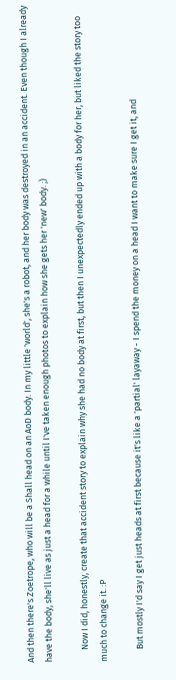And then there's Zoetrope, who will be a Shall head on an AoD body. In my little 'world', she's a robot, and her body was destroyed in an accident. Even though I already have the body, she'll live as just a head for a while until I've taken enough photos to explain how she gets her 'new' body. ;)

      Now I did, honestly, create that accident story to explain why she had no body at first, but then I unexpectedly ended up with a body for her, but liked the story too much to change it. :P

      But mostly I'd say I get just heads at first because it's like a 'partial' layaway - I spend the money on a head I want to make sure I get it, and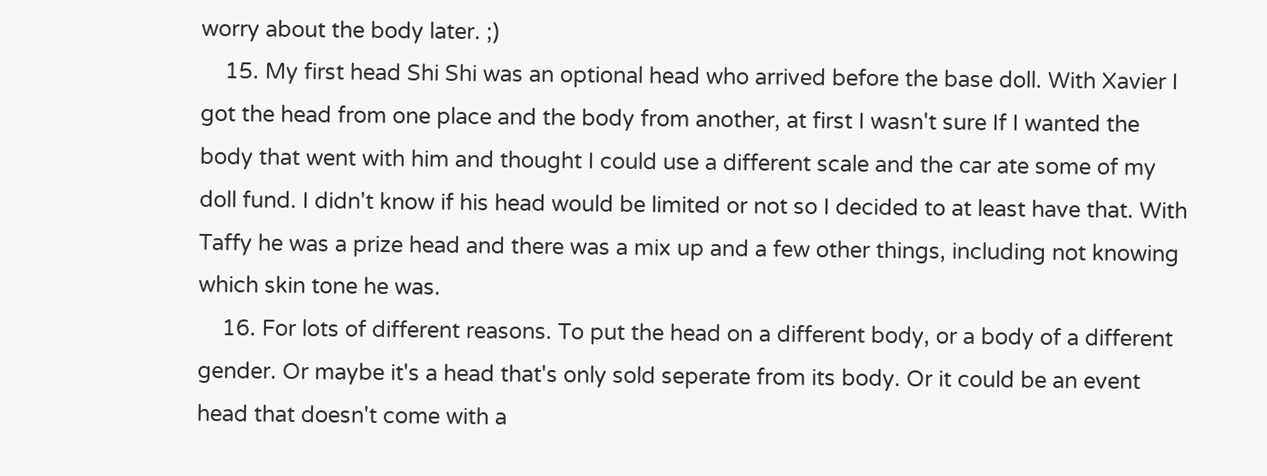worry about the body later. ;)
    15. My first head Shi Shi was an optional head who arrived before the base doll. With Xavier I got the head from one place and the body from another, at first I wasn't sure If I wanted the body that went with him and thought I could use a different scale and the car ate some of my doll fund. I didn't know if his head would be limited or not so I decided to at least have that. With Taffy he was a prize head and there was a mix up and a few other things, including not knowing which skin tone he was.
    16. For lots of different reasons. To put the head on a different body, or a body of a different gender. Or maybe it's a head that's only sold seperate from its body. Or it could be an event head that doesn't come with a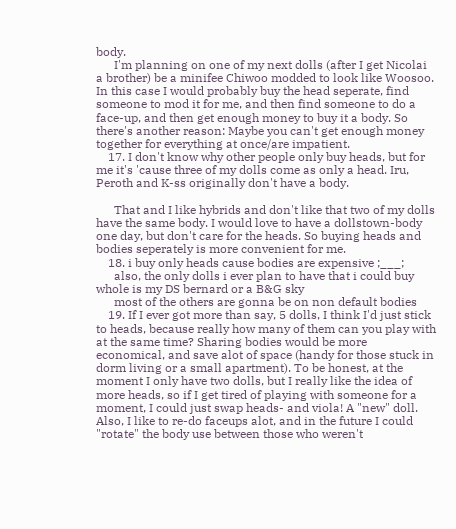body.
      I'm planning on one of my next dolls (after I get Nicolai a brother) be a minifee Chiwoo modded to look like Woosoo. In this case I would probably buy the head seperate, find someone to mod it for me, and then find someone to do a face-up, and then get enough money to buy it a body. So there's another reason: Maybe you can't get enough money together for everything at once/are impatient.
    17. I don't know why other people only buy heads, but for me it's 'cause three of my dolls come as only a head. Iru, Peroth and K-ss originally don't have a body.

      That and I like hybrids and don't like that two of my dolls have the same body. I would love to have a dollstown-body one day, but don't care for the heads. So buying heads and bodies seperately is more convenient for me.
    18. i buy only heads cause bodies are expensive ;___;
      also, the only dolls i ever plan to have that i could buy whole is my DS bernard or a B&G sky
      most of the others are gonna be on non default bodies
    19. If I ever got more than say, 5 dolls, I think I'd just stick to heads, because really how many of them can you play with at the same time? Sharing bodies would be more economical, and save alot of space (handy for those stuck in dorm living or a small apartment). To be honest, at the moment I only have two dolls, but I really like the idea of more heads, so if I get tired of playing with someone for a moment, I could just swap heads- and viola! A "new" doll. Also, I like to re-do faceups alot, and in the future I could "rotate" the body use between those who weren't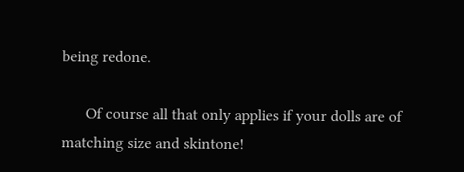being redone.

      Of course all that only applies if your dolls are of matching size and skintone!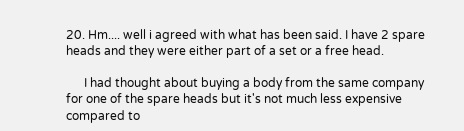20. Hm.... well i agreed with what has been said. I have 2 spare heads and they were either part of a set or a free head.

      I had thought about buying a body from the same company for one of the spare heads but it's not much less expensive compared to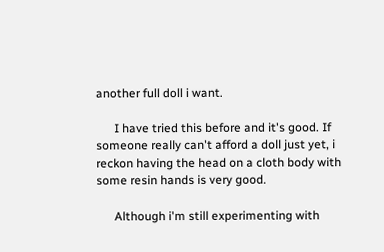another full doll i want.

      I have tried this before and it's good. If someone really can't afford a doll just yet, i reckon having the head on a cloth body with some resin hands is very good.

      Although i'm still experimenting with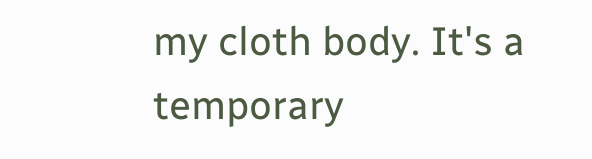my cloth body. It's a temporary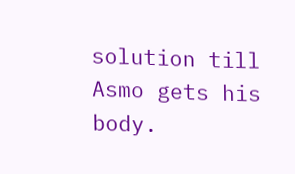solution till Asmo gets his body.